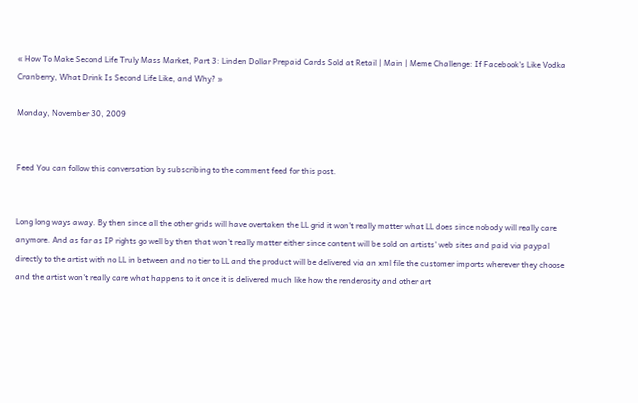« How To Make Second Life Truly Mass Market, Part 3: Linden Dollar Prepaid Cards Sold at Retail | Main | Meme Challenge: If Facebook's Like Vodka Cranberry, What Drink Is Second Life Like, and Why? »

Monday, November 30, 2009


Feed You can follow this conversation by subscribing to the comment feed for this post.


Long long ways away. By then since all the other grids will have overtaken the LL grid it won't really matter what LL does since nobody will really care anymore. And as far as IP rights go well by then that won't really matter either since content will be sold on artists' web sites and paid via paypal directly to the artist with no LL in between and no tier to LL and the product will be delivered via an xml file the customer imports wherever they choose and the artist won't really care what happens to it once it is delivered much like how the renderosity and other art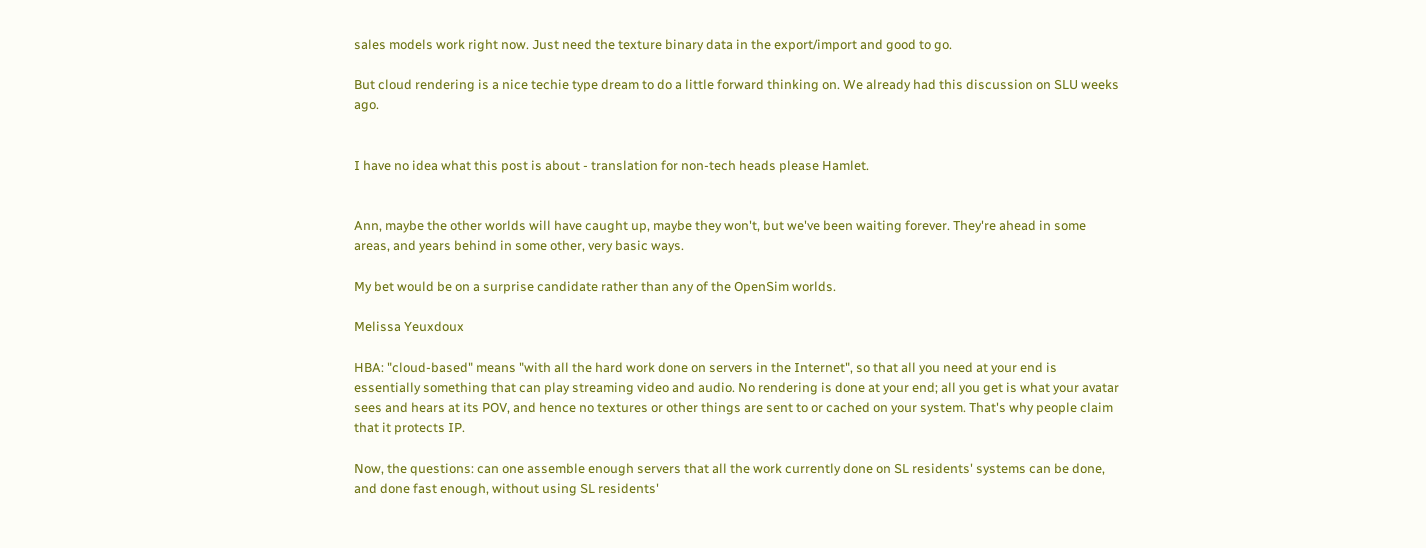sales models work right now. Just need the texture binary data in the export/import and good to go.

But cloud rendering is a nice techie type dream to do a little forward thinking on. We already had this discussion on SLU weeks ago.


I have no idea what this post is about - translation for non-tech heads please Hamlet.


Ann, maybe the other worlds will have caught up, maybe they won't, but we've been waiting forever. They're ahead in some areas, and years behind in some other, very basic ways.

My bet would be on a surprise candidate rather than any of the OpenSim worlds.

Melissa Yeuxdoux

HBA: "cloud-based" means "with all the hard work done on servers in the Internet", so that all you need at your end is essentially something that can play streaming video and audio. No rendering is done at your end; all you get is what your avatar sees and hears at its POV, and hence no textures or other things are sent to or cached on your system. That's why people claim that it protects IP.

Now, the questions: can one assemble enough servers that all the work currently done on SL residents' systems can be done, and done fast enough, without using SL residents'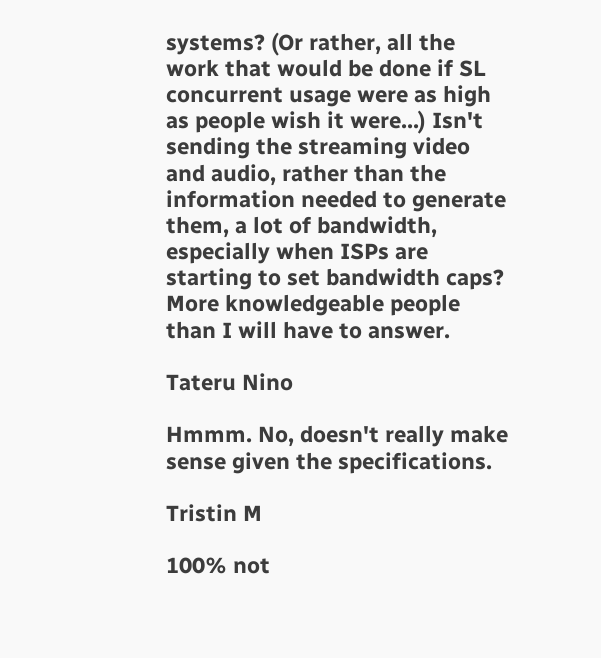systems? (Or rather, all the work that would be done if SL concurrent usage were as high as people wish it were...) Isn't sending the streaming video and audio, rather than the information needed to generate them, a lot of bandwidth, especially when ISPs are starting to set bandwidth caps? More knowledgeable people than I will have to answer.

Tateru Nino

Hmmm. No, doesn't really make sense given the specifications.

Tristin M

100% not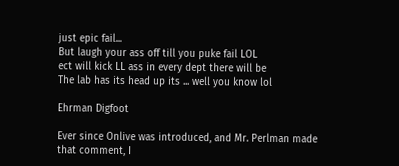just epic fail...
But laugh your ass off till you puke fail LOL
ect will kick LL ass in every dept there will be
The lab has its head up its ... well you know lol

Ehrman Digfoot

Ever since Onlive was introduced, and Mr. Perlman made that comment, I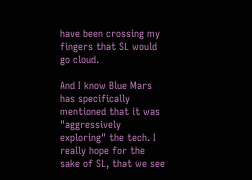have been crossing my fingers that SL would go cloud.

And I know Blue Mars has specifically mentioned that it was "aggressively exploring" the tech. I really hope for the sake of SL, that we see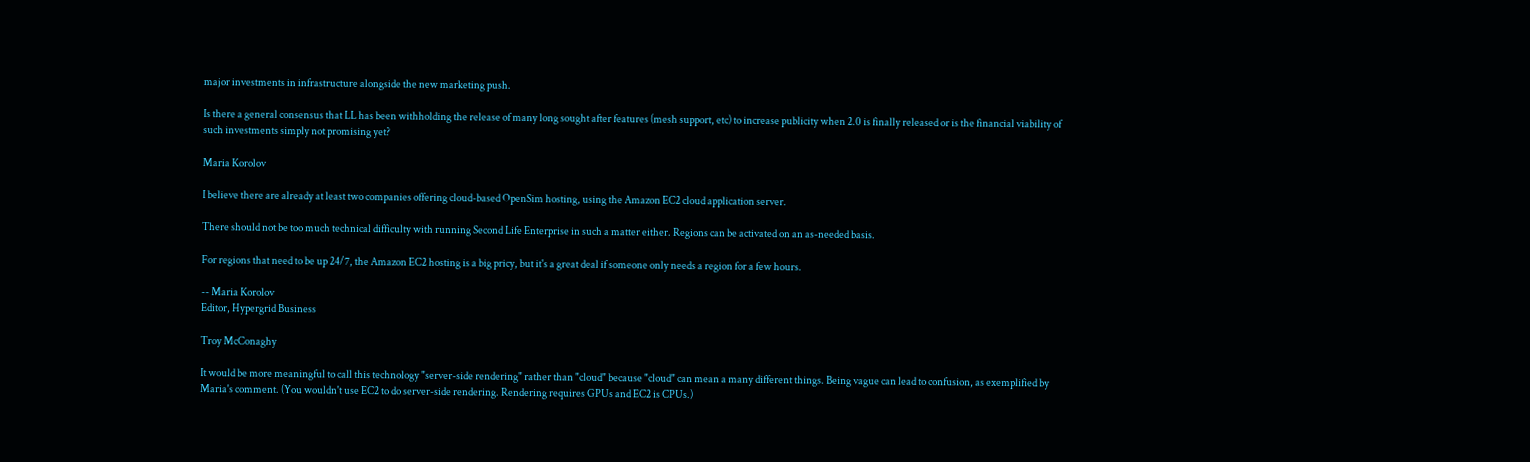major investments in infrastructure alongside the new marketing push.

Is there a general consensus that LL has been withholding the release of many long sought after features (mesh support, etc) to increase publicity when 2.0 is finally released or is the financial viability of such investments simply not promising yet?

Maria Korolov

I believe there are already at least two companies offering cloud-based OpenSim hosting, using the Amazon EC2 cloud application server.

There should not be too much technical difficulty with running Second Life Enterprise in such a matter either. Regions can be activated on an as-needed basis.

For regions that need to be up 24/7, the Amazon EC2 hosting is a big pricy, but it's a great deal if someone only needs a region for a few hours.

-- Maria Korolov
Editor, Hypergrid Business

Troy McConaghy

It would be more meaningful to call this technology "server-side rendering" rather than "cloud" because "cloud" can mean a many different things. Being vague can lead to confusion, as exemplified by Maria's comment. (You wouldn't use EC2 to do server-side rendering. Rendering requires GPUs and EC2 is CPUs.)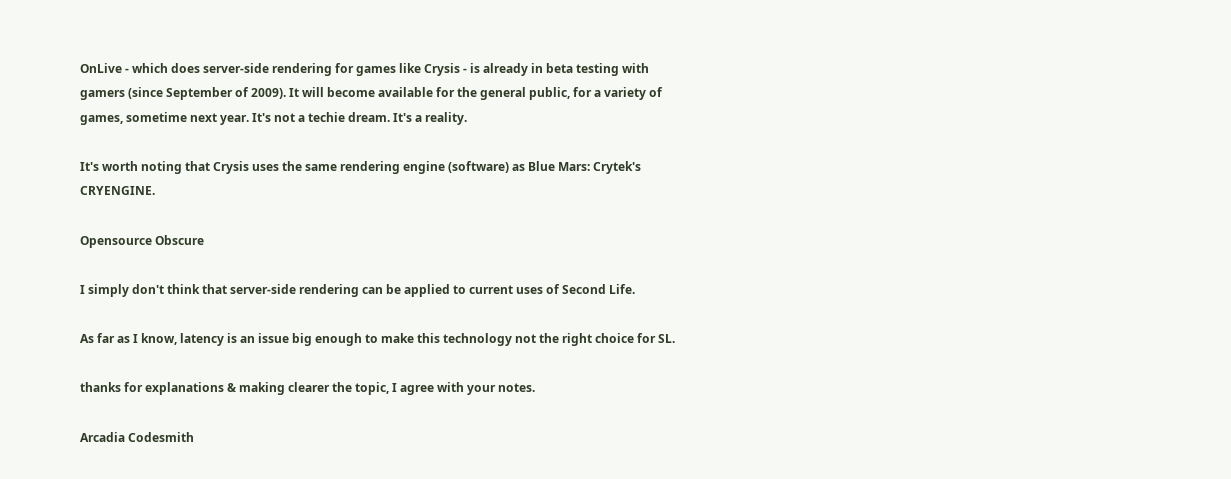OnLive - which does server-side rendering for games like Crysis - is already in beta testing with gamers (since September of 2009). It will become available for the general public, for a variety of games, sometime next year. It's not a techie dream. It's a reality.

It's worth noting that Crysis uses the same rendering engine (software) as Blue Mars: Crytek's CRYENGINE.

Opensource Obscure

I simply don't think that server-side rendering can be applied to current uses of Second Life.

As far as I know, latency is an issue big enough to make this technology not the right choice for SL.

thanks for explanations & making clearer the topic, I agree with your notes.

Arcadia Codesmith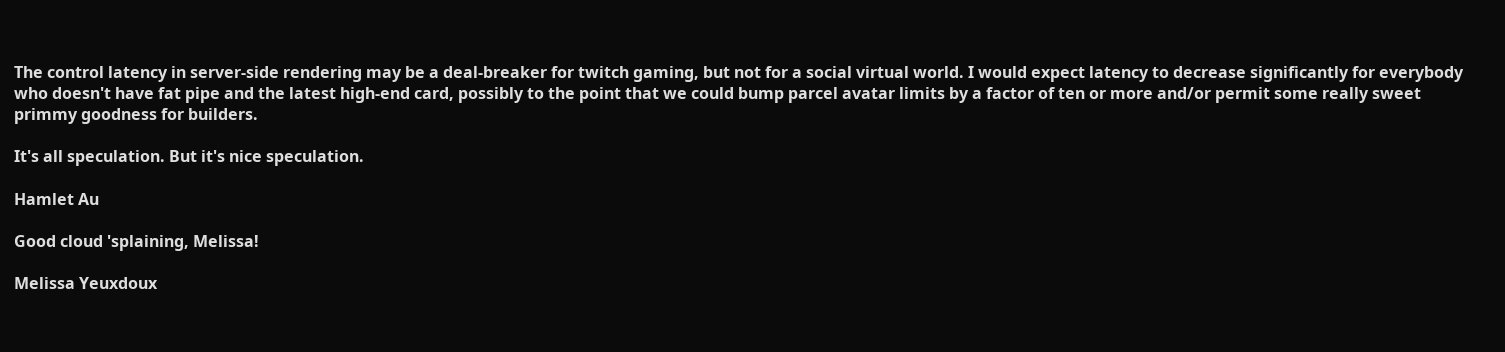The control latency in server-side rendering may be a deal-breaker for twitch gaming, but not for a social virtual world. I would expect latency to decrease significantly for everybody who doesn't have fat pipe and the latest high-end card, possibly to the point that we could bump parcel avatar limits by a factor of ten or more and/or permit some really sweet primmy goodness for builders.

It's all speculation. But it's nice speculation.

Hamlet Au

Good cloud 'splaining, Melissa!

Melissa Yeuxdoux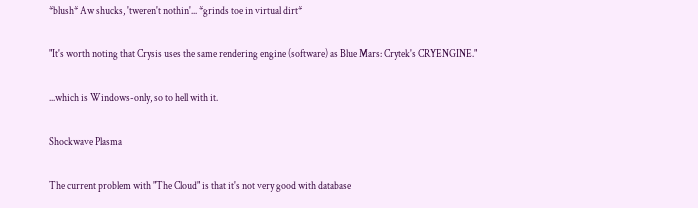*blush* Aw shucks, 'tweren't nothin'... *grinds toe in virtual dirt*

"It's worth noting that Crysis uses the same rendering engine (software) as Blue Mars: Crytek's CRYENGINE."

...which is Windows-only, so to hell with it.

Shockwave Plasma

The current problem with "The Cloud" is that it's not very good with database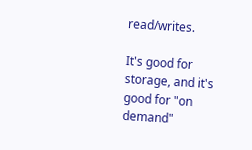read/writes.

It's good for storage, and it's good for "on demand"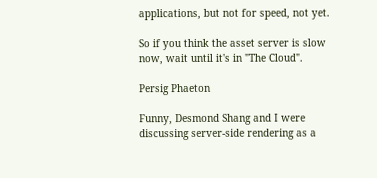applications, but not for speed, not yet.

So if you think the asset server is slow now, wait until it's in "The Cloud".

Persig Phaeton

Funny, Desmond Shang and I were discussing server-side rendering as a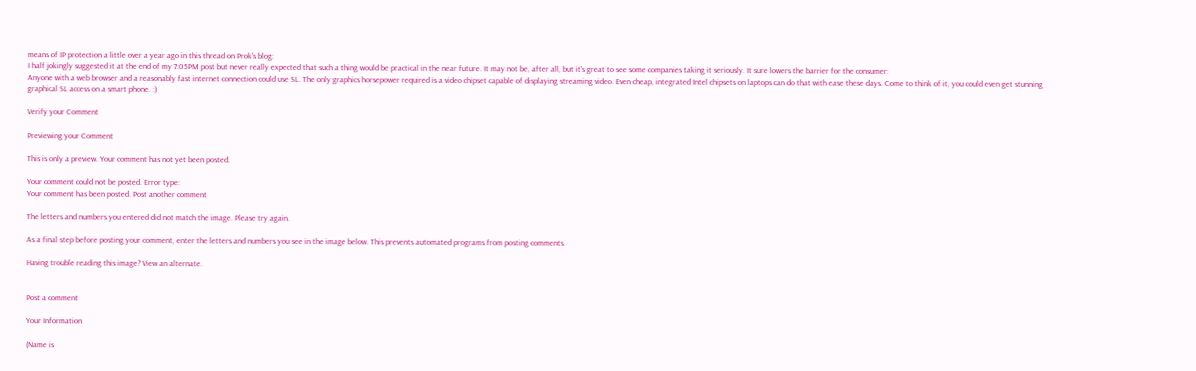means of IP protection a little over a year ago in this thread on Prok's blog:
I half jokingly suggested it at the end of my 7:05PM post but never really expected that such a thing would be practical in the near future. It may not be, after all, but it's great to see some companies taking it seriously. It sure lowers the barrier for the consumer:
Anyone with a web browser and a reasonably fast internet connection could use SL. The only graphics horsepower required is a video chipset capable of displaying streaming video. Even cheap, integrated Intel chipsets on laptops can do that with ease these days. Come to think of it, you could even get stunning graphical SL access on a smart phone. :)

Verify your Comment

Previewing your Comment

This is only a preview. Your comment has not yet been posted.

Your comment could not be posted. Error type:
Your comment has been posted. Post another comment

The letters and numbers you entered did not match the image. Please try again.

As a final step before posting your comment, enter the letters and numbers you see in the image below. This prevents automated programs from posting comments.

Having trouble reading this image? View an alternate.


Post a comment

Your Information

(Name is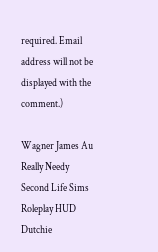required. Email address will not be displayed with the comment.)

Wagner James Au
Really Needy Second Life Sims Roleplay HUD
Dutchie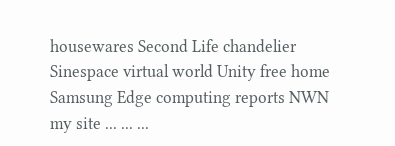housewares Second Life chandelier
Sinespace virtual world Unity free home
Samsung Edge computing reports NWN
my site ... ... ...